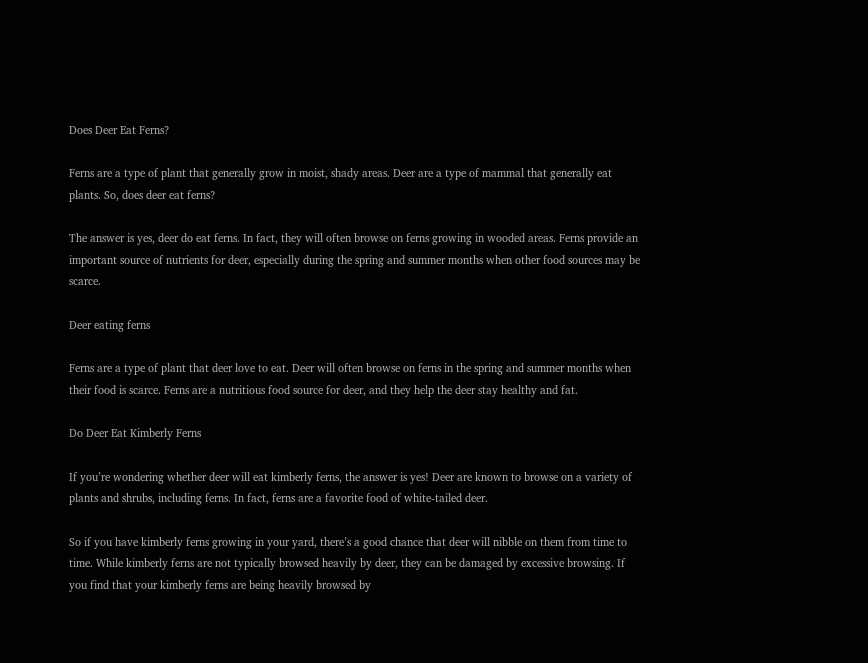Does Deer Eat Ferns?

Ferns are a type of plant that generally grow in moist, shady areas. Deer are a type of mammal that generally eat plants. So, does deer eat ferns?

The answer is yes, deer do eat ferns. In fact, they will often browse on ferns growing in wooded areas. Ferns provide an important source of nutrients for deer, especially during the spring and summer months when other food sources may be scarce.

Deer eating ferns

Ferns are a type of plant that deer love to eat. Deer will often browse on ferns in the spring and summer months when their food is scarce. Ferns are a nutritious food source for deer, and they help the deer stay healthy and fat.

Do Deer Eat Kimberly Ferns

If you’re wondering whether deer will eat kimberly ferns, the answer is yes! Deer are known to browse on a variety of plants and shrubs, including ferns. In fact, ferns are a favorite food of white-tailed deer.

So if you have kimberly ferns growing in your yard, there’s a good chance that deer will nibble on them from time to time. While kimberly ferns are not typically browsed heavily by deer, they can be damaged by excessive browsing. If you find that your kimberly ferns are being heavily browsed by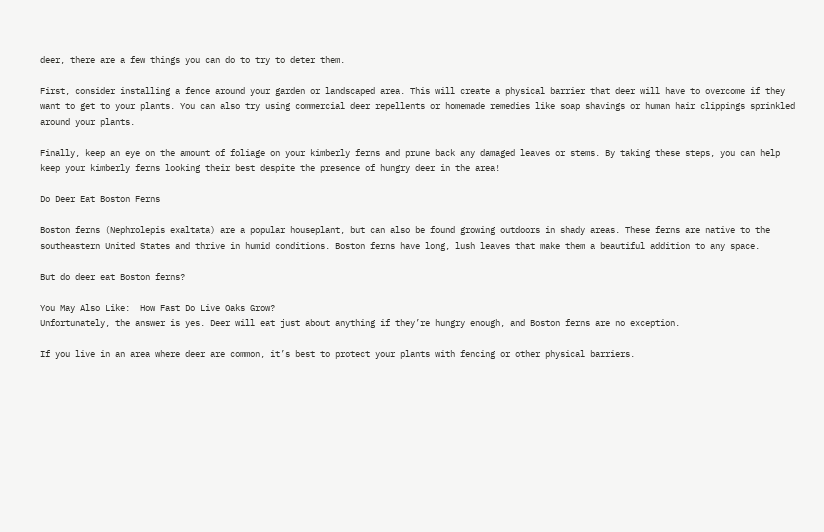deer, there are a few things you can do to try to deter them.

First, consider installing a fence around your garden or landscaped area. This will create a physical barrier that deer will have to overcome if they want to get to your plants. You can also try using commercial deer repellents or homemade remedies like soap shavings or human hair clippings sprinkled around your plants.

Finally, keep an eye on the amount of foliage on your kimberly ferns and prune back any damaged leaves or stems. By taking these steps, you can help keep your kimberly ferns looking their best despite the presence of hungry deer in the area!

Do Deer Eat Boston Ferns

Boston ferns (Nephrolepis exaltata) are a popular houseplant, but can also be found growing outdoors in shady areas. These ferns are native to the southeastern United States and thrive in humid conditions. Boston ferns have long, lush leaves that make them a beautiful addition to any space.

But do deer eat Boston ferns?

You May Also Like:  How Fast Do Live Oaks Grow?
Unfortunately, the answer is yes. Deer will eat just about anything if they’re hungry enough, and Boston ferns are no exception.

If you live in an area where deer are common, it’s best to protect your plants with fencing or other physical barriers.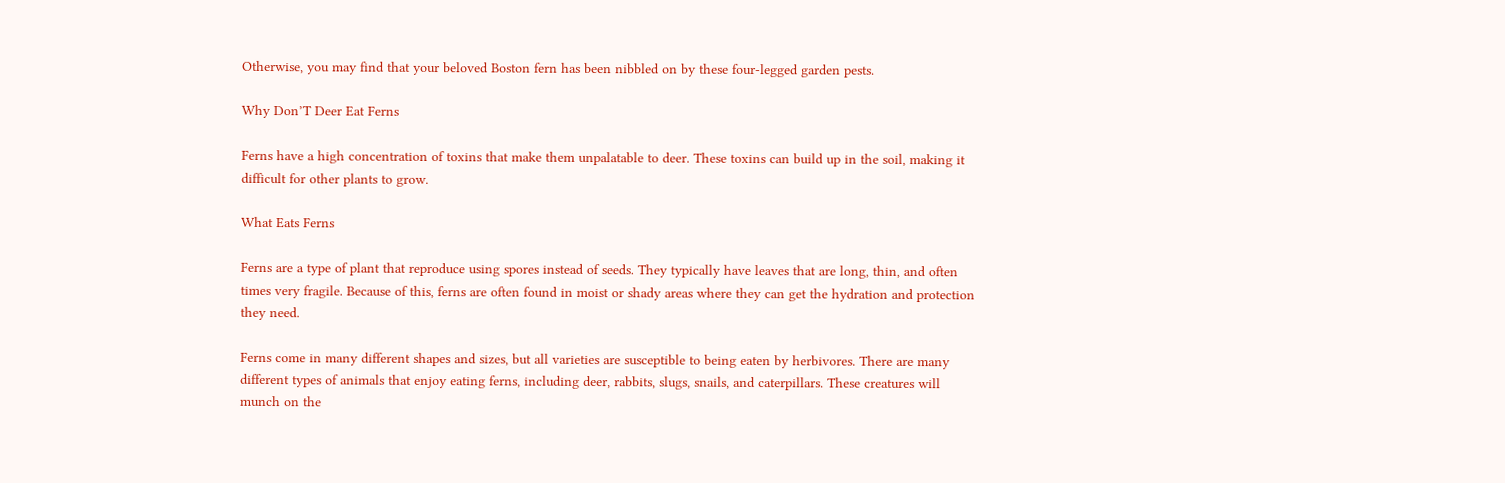Otherwise, you may find that your beloved Boston fern has been nibbled on by these four-legged garden pests.

Why Don’T Deer Eat Ferns

Ferns have a high concentration of toxins that make them unpalatable to deer. These toxins can build up in the soil, making it difficult for other plants to grow.

What Eats Ferns

Ferns are a type of plant that reproduce using spores instead of seeds. They typically have leaves that are long, thin, and often times very fragile. Because of this, ferns are often found in moist or shady areas where they can get the hydration and protection they need.

Ferns come in many different shapes and sizes, but all varieties are susceptible to being eaten by herbivores. There are many different types of animals that enjoy eating ferns, including deer, rabbits, slugs, snails, and caterpillars. These creatures will munch on the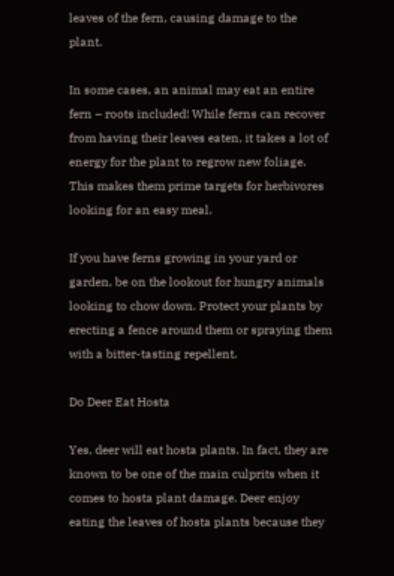leaves of the fern, causing damage to the plant.

In some cases, an animal may eat an entire fern – roots included! While ferns can recover from having their leaves eaten, it takes a lot of energy for the plant to regrow new foliage. This makes them prime targets for herbivores looking for an easy meal.

If you have ferns growing in your yard or garden, be on the lookout for hungry animals looking to chow down. Protect your plants by erecting a fence around them or spraying them with a bitter-tasting repellent.

Do Deer Eat Hosta

Yes, deer will eat hosta plants. In fact, they are known to be one of the main culprits when it comes to hosta plant damage. Deer enjoy eating the leaves of hosta plants because they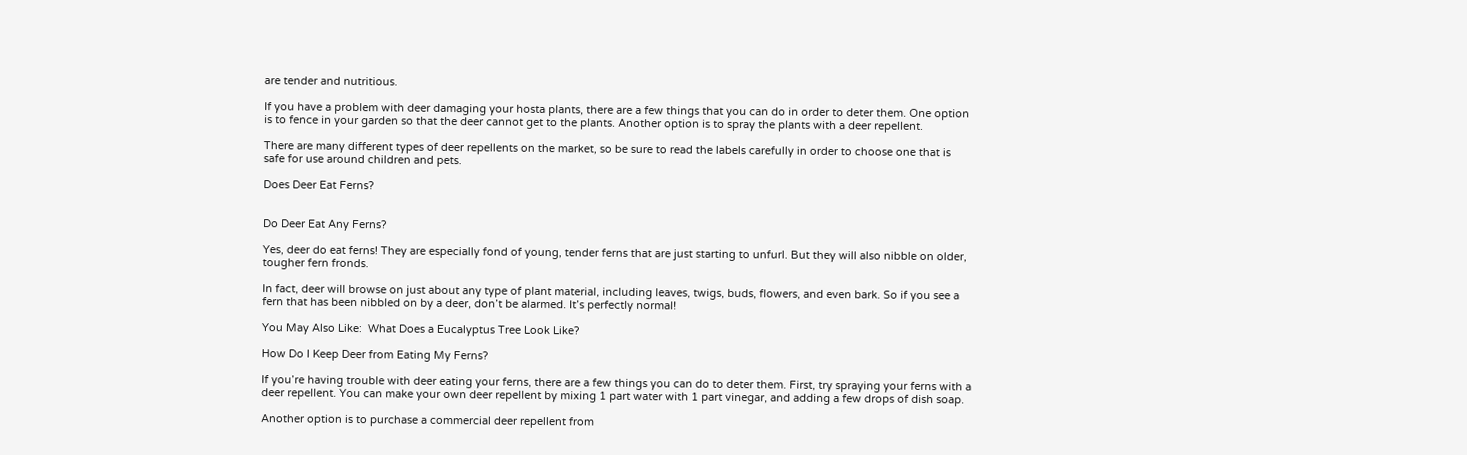are tender and nutritious.

If you have a problem with deer damaging your hosta plants, there are a few things that you can do in order to deter them. One option is to fence in your garden so that the deer cannot get to the plants. Another option is to spray the plants with a deer repellent.

There are many different types of deer repellents on the market, so be sure to read the labels carefully in order to choose one that is safe for use around children and pets.

Does Deer Eat Ferns?


Do Deer Eat Any Ferns?

Yes, deer do eat ferns! They are especially fond of young, tender ferns that are just starting to unfurl. But they will also nibble on older, tougher fern fronds.

In fact, deer will browse on just about any type of plant material, including leaves, twigs, buds, flowers, and even bark. So if you see a fern that has been nibbled on by a deer, don’t be alarmed. It’s perfectly normal!

You May Also Like:  What Does a Eucalyptus Tree Look Like?

How Do I Keep Deer from Eating My Ferns?

If you’re having trouble with deer eating your ferns, there are a few things you can do to deter them. First, try spraying your ferns with a deer repellent. You can make your own deer repellent by mixing 1 part water with 1 part vinegar, and adding a few drops of dish soap.

Another option is to purchase a commercial deer repellent from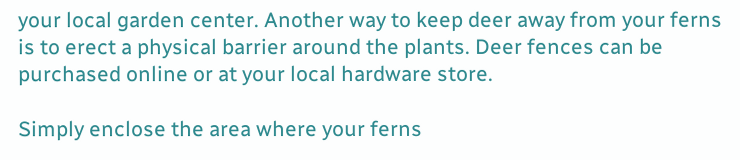your local garden center. Another way to keep deer away from your ferns is to erect a physical barrier around the plants. Deer fences can be purchased online or at your local hardware store.

Simply enclose the area where your ferns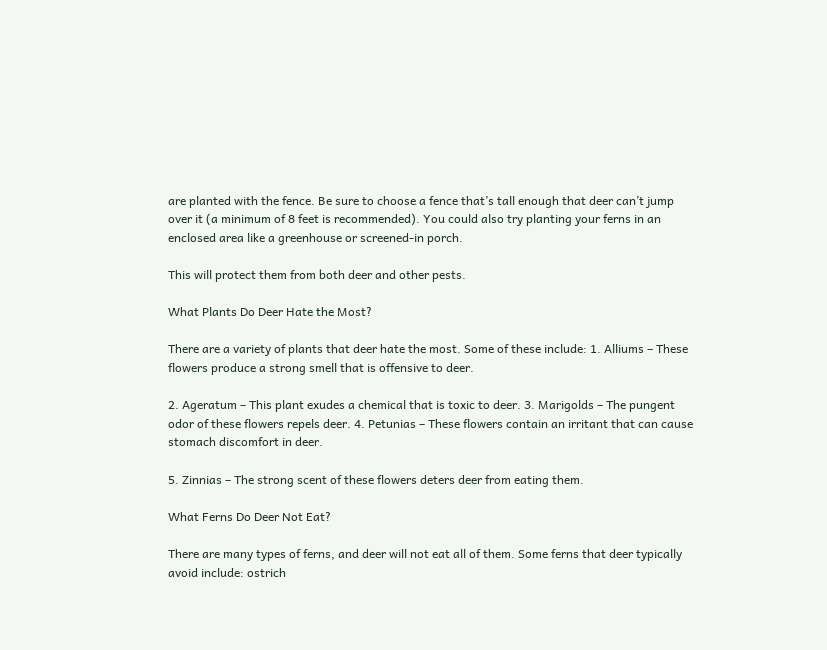are planted with the fence. Be sure to choose a fence that’s tall enough that deer can’t jump over it (a minimum of 8 feet is recommended). You could also try planting your ferns in an enclosed area like a greenhouse or screened-in porch.

This will protect them from both deer and other pests.

What Plants Do Deer Hate the Most?

There are a variety of plants that deer hate the most. Some of these include: 1. Alliums – These flowers produce a strong smell that is offensive to deer.

2. Ageratum – This plant exudes a chemical that is toxic to deer. 3. Marigolds – The pungent odor of these flowers repels deer. 4. Petunias – These flowers contain an irritant that can cause stomach discomfort in deer.

5. Zinnias – The strong scent of these flowers deters deer from eating them.

What Ferns Do Deer Not Eat?

There are many types of ferns, and deer will not eat all of them. Some ferns that deer typically avoid include: ostrich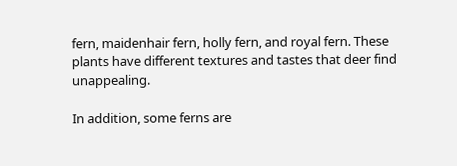fern, maidenhair fern, holly fern, and royal fern. These plants have different textures and tastes that deer find unappealing.

In addition, some ferns are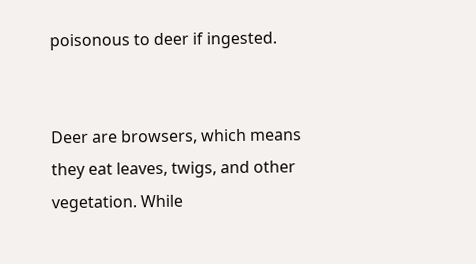poisonous to deer if ingested.


Deer are browsers, which means they eat leaves, twigs, and other vegetation. While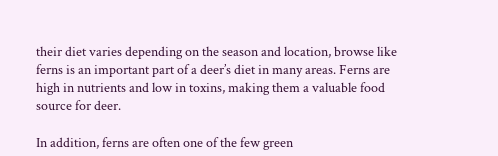their diet varies depending on the season and location, browse like ferns is an important part of a deer’s diet in many areas. Ferns are high in nutrients and low in toxins, making them a valuable food source for deer.

In addition, ferns are often one of the few green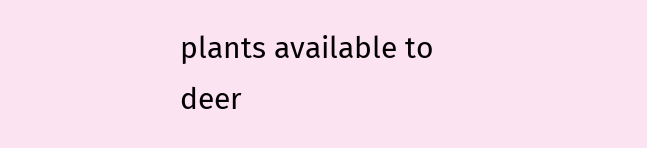plants available to deer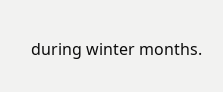during winter months.